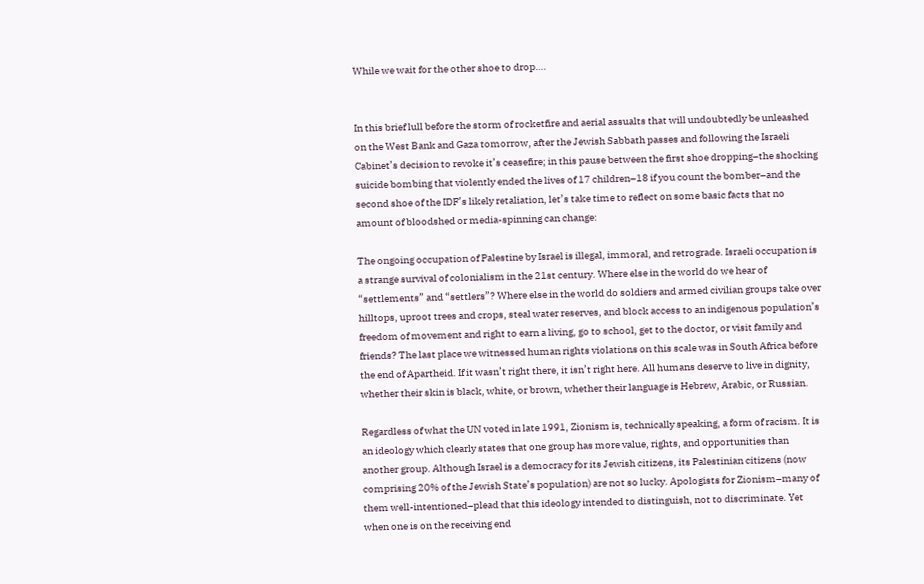While we wait for the other shoe to drop….


In this brief lull before the storm of rocketfire and aerial assualts that will undoubtedly be unleashed on the West Bank and Gaza tomorrow, after the Jewish Sabbath passes and following the Israeli Cabinet’s decision to revoke it’s ceasefire; in this pause between the first shoe dropping–the shocking suicide bombing that violently ended the lives of 17 children–18 if you count the bomber–and the second shoe of the IDF’s likely retaliation, let’s take time to reflect on some basic facts that no amount of bloodshed or media-spinning can change:

The ongoing occupation of Palestine by Israel is illegal, immoral, and retrograde. Israeli occupation is a strange survival of colonialism in the 21st century. Where else in the world do we hear of “settlements” and “settlers”? Where else in the world do soldiers and armed civilian groups take over hilltops, uproot trees and crops, steal water reserves, and block access to an indigenous population’s freedom of movement and right to earn a living, go to school, get to the doctor, or visit family and friends? The last place we witnessed human rights violations on this scale was in South Africa before the end of Apartheid. If it wasn’t right there, it isn’t right here. All humans deserve to live in dignity, whether their skin is black, white, or brown, whether their language is Hebrew, Arabic, or Russian.

Regardless of what the UN voted in late 1991, Zionism is, technically speaking, a form of racism. It is an ideology which clearly states that one group has more value, rights, and opportunities than another group. Although Israel is a democracy for its Jewish citizens, its Palestinian citizens (now comprising 20% of the Jewish State’s population) are not so lucky. Apologists for Zionism–many of them well-intentioned–plead that this ideology intended to distinguish, not to discriminate. Yet when one is on the receiving end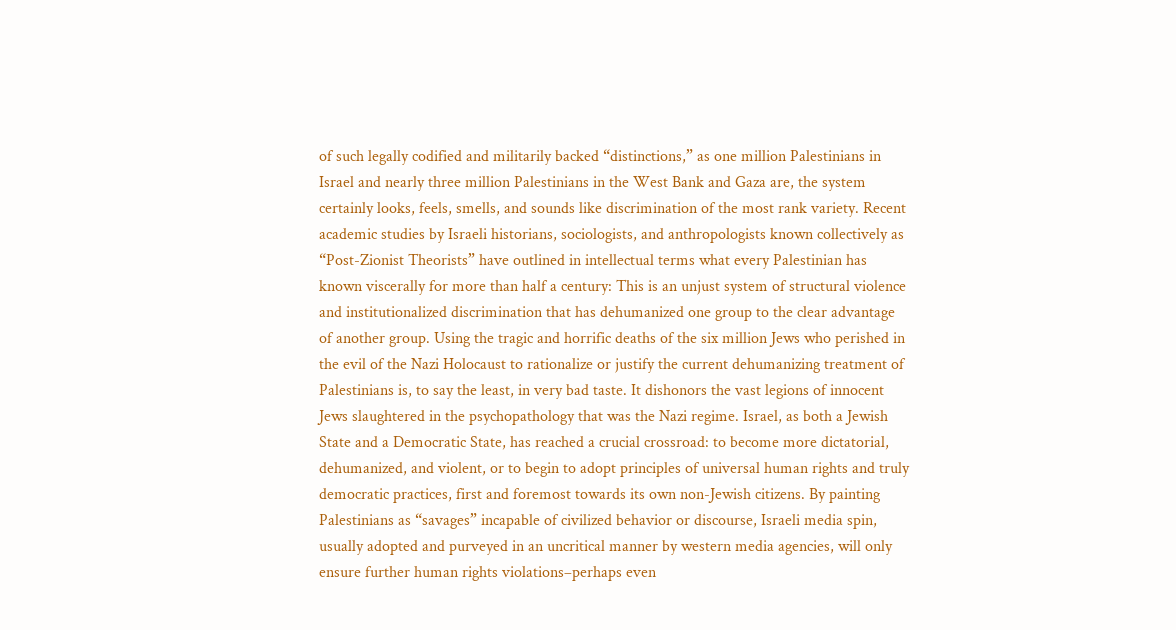of such legally codified and militarily backed “distinctions,” as one million Palestinians in Israel and nearly three million Palestinians in the West Bank and Gaza are, the system certainly looks, feels, smells, and sounds like discrimination of the most rank variety. Recent academic studies by Israeli historians, sociologists, and anthropologists known collectively as “Post-Zionist Theorists” have outlined in intellectual terms what every Palestinian has known viscerally for more than half a century: This is an unjust system of structural violence and institutionalized discrimination that has dehumanized one group to the clear advantage of another group. Using the tragic and horrific deaths of the six million Jews who perished in the evil of the Nazi Holocaust to rationalize or justify the current dehumanizing treatment of Palestinians is, to say the least, in very bad taste. It dishonors the vast legions of innocent Jews slaughtered in the psychopathology that was the Nazi regime. Israel, as both a Jewish State and a Democratic State, has reached a crucial crossroad: to become more dictatorial, dehumanized, and violent, or to begin to adopt principles of universal human rights and truly democratic practices, first and foremost towards its own non-Jewish citizens. By painting Palestinians as “savages” incapable of civilized behavior or discourse, Israeli media spin, usually adopted and purveyed in an uncritical manner by western media agencies, will only ensure further human rights violations–perhaps even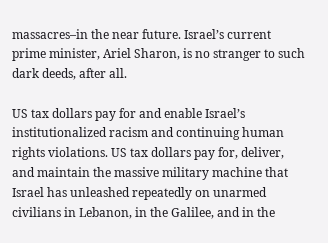massacres–in the near future. Israel’s current prime minister, Ariel Sharon, is no stranger to such dark deeds, after all.

US tax dollars pay for and enable Israel’s institutionalized racism and continuing human rights violations. US tax dollars pay for, deliver, and maintain the massive military machine that Israel has unleashed repeatedly on unarmed civilians in Lebanon, in the Galilee, and in the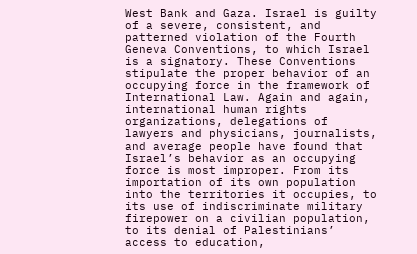West Bank and Gaza. Israel is guilty of a severe, consistent, and patterned violation of the Fourth Geneva Conventions, to which Israel is a signatory. These Conventions stipulate the proper behavior of an occupying force in the framework of International Law. Again and again, international human rights organizations, delegations of lawyers and physicians, journalists, and average people have found that Israel’s behavior as an occupying force is most improper. From its importation of its own population into the territories it occupies, to its use of indiscriminate military firepower on a civilian population, to its denial of Palestinians’ access to education,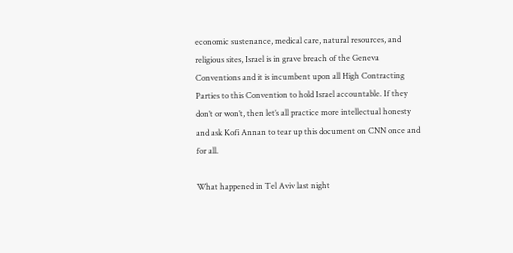economic sustenance, medical care, natural resources, and religious sites, Israel is in grave breach of the Geneva Conventions and it is incumbent upon all High Contracting Parties to this Convention to hold Israel accountable. If they don’t or won’t, then let’s all practice more intellectual honesty and ask Kofi Annan to tear up this document on CNN once and for all.

What happened in Tel Aviv last night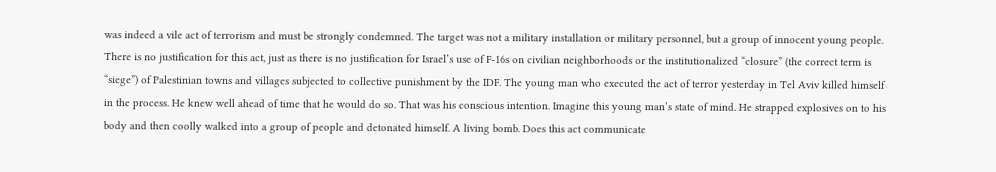was indeed a vile act of terrorism and must be strongly condemned. The target was not a military installation or military personnel, but a group of innocent young people. There is no justification for this act, just as there is no justification for Israel’s use of F-16s on civilian neighborhoods or the institutionalized “closure” (the correct term is “siege”) of Palestinian towns and villages subjected to collective punishment by the IDF. The young man who executed the act of terror yesterday in Tel Aviv killed himself in the process. He knew well ahead of time that he would do so. That was his conscious intention. Imagine this young man’s state of mind. He strapped explosives on to his body and then coolly walked into a group of people and detonated himself. A living bomb. Does this act communicate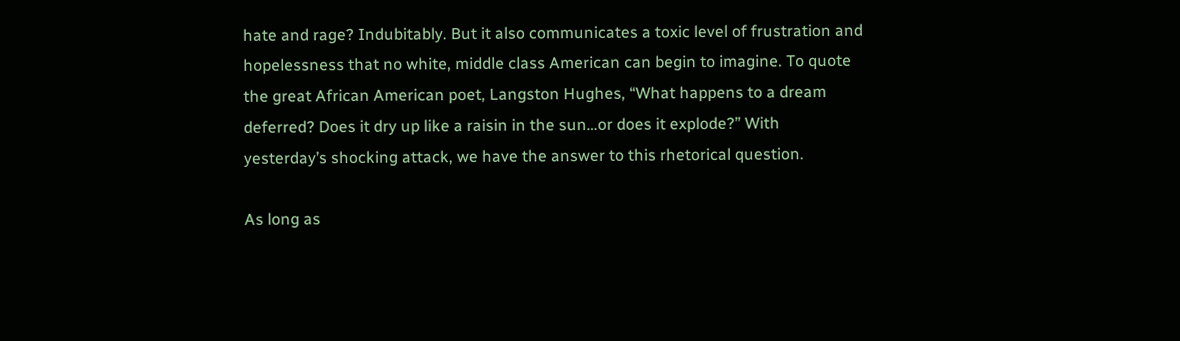hate and rage? Indubitably. But it also communicates a toxic level of frustration and hopelessness that no white, middle class American can begin to imagine. To quote the great African American poet, Langston Hughes, “What happens to a dream deferred? Does it dry up like a raisin in the sun…or does it explode?” With yesterday’s shocking attack, we have the answer to this rhetorical question.

As long as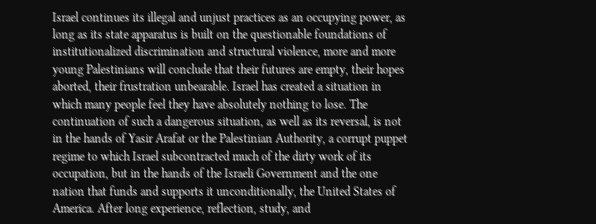Israel continues its illegal and unjust practices as an occupying power, as long as its state apparatus is built on the questionable foundations of institutionalized discrimination and structural violence, more and more young Palestinians will conclude that their futures are empty, their hopes aborted, their frustration unbearable. Israel has created a situation in which many people feel they have absolutely nothing to lose. The continuation of such a dangerous situation, as well as its reversal, is not in the hands of Yasir Arafat or the Palestinian Authority, a corrupt puppet regime to which Israel subcontracted much of the dirty work of its occupation, but in the hands of the Israeli Government and the one nation that funds and supports it unconditionally, the United States of America. After long experience, reflection, study, and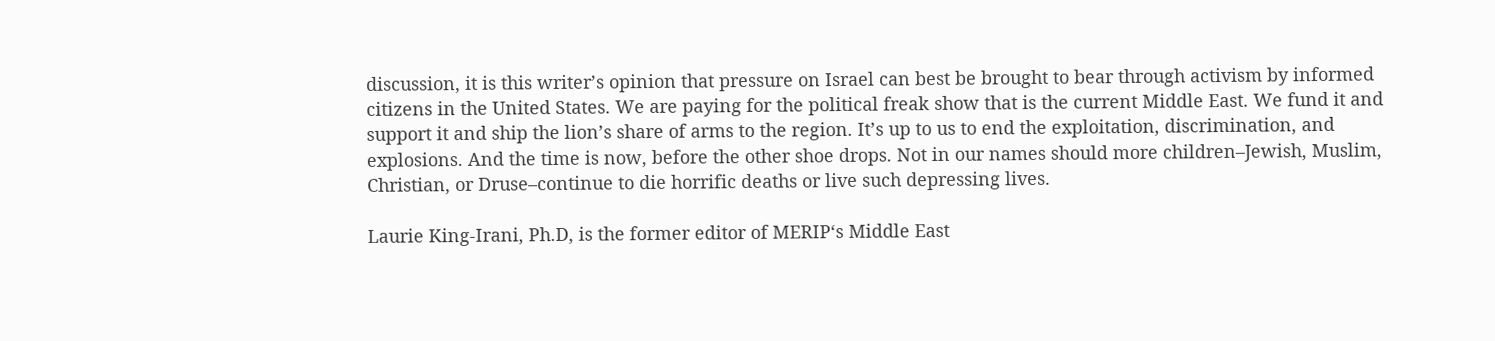discussion, it is this writer’s opinion that pressure on Israel can best be brought to bear through activism by informed citizens in the United States. We are paying for the political freak show that is the current Middle East. We fund it and support it and ship the lion’s share of arms to the region. It’s up to us to end the exploitation, discrimination, and explosions. And the time is now, before the other shoe drops. Not in our names should more children–Jewish, Muslim, Christian, or Druse–continue to die horrific deaths or live such depressing lives.

Laurie King-Irani, Ph.D, is the former editor of MERIP‘s Middle East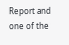Report and one of the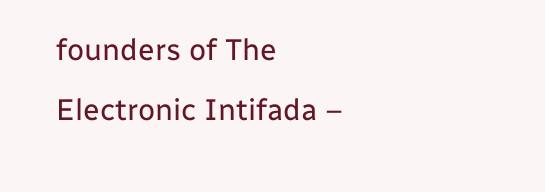founders of The Electronic Intifada –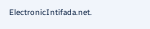ElectronicIntifada.net.